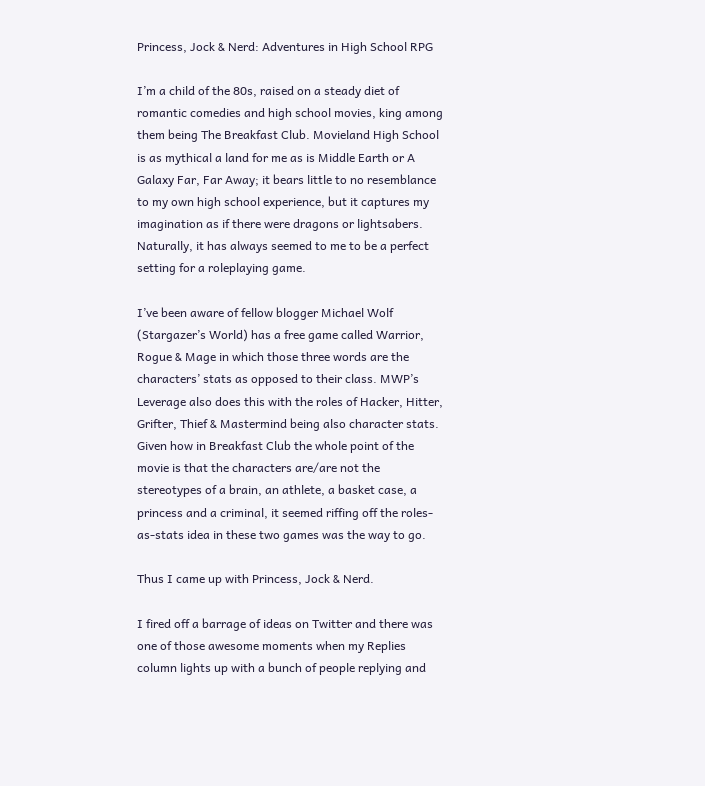Princess, Jock & Nerd: Adventures in High School RPG

I’m a child of the 80s, raised on a steady diet of romantic comedies and high school movies, king among them being The Breakfast Club. Movieland High School is as mythical a land for me as is Middle Earth or A Galaxy Far, Far Away; it bears little to no resemblance to my own high school experience, but it captures my imagination as if there were dragons or lightsabers. Naturally, it has always seemed to me to be a perfect setting for a roleplaying game.

I’ve been aware of fellow blogger Michael Wolf (Stargazer’s World) has a free game called Warrior, Rogue & Mage in which those three words are the characters’ stats as opposed to their class. MWP’s Leverage also does this with the roles of Hacker, Hitter, Grifter, Thief & Mastermind being also character stats. Given how in Breakfast Club the whole point of the movie is that the characters are/are not the stereotypes of a brain, an athlete, a basket case, a princess and a criminal, it seemed riffing off the roles-as-stats idea in these two games was the way to go.

Thus I came up with Princess, Jock & Nerd.

I fired off a barrage of ideas on Twitter and there was one of those awesome moments when my Replies column lights up with a bunch of people replying and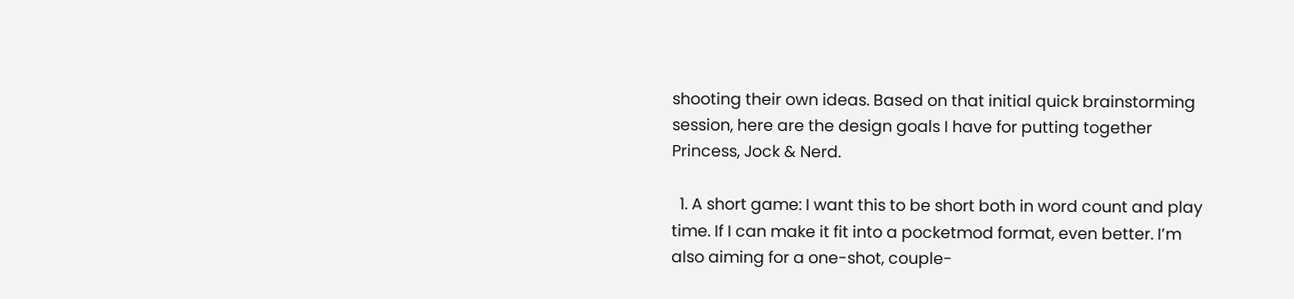shooting their own ideas. Based on that initial quick brainstorming session, here are the design goals I have for putting together Princess, Jock & Nerd.

  1. A short game: I want this to be short both in word count and play time. If I can make it fit into a pocketmod format, even better. I’m also aiming for a one-shot, couple-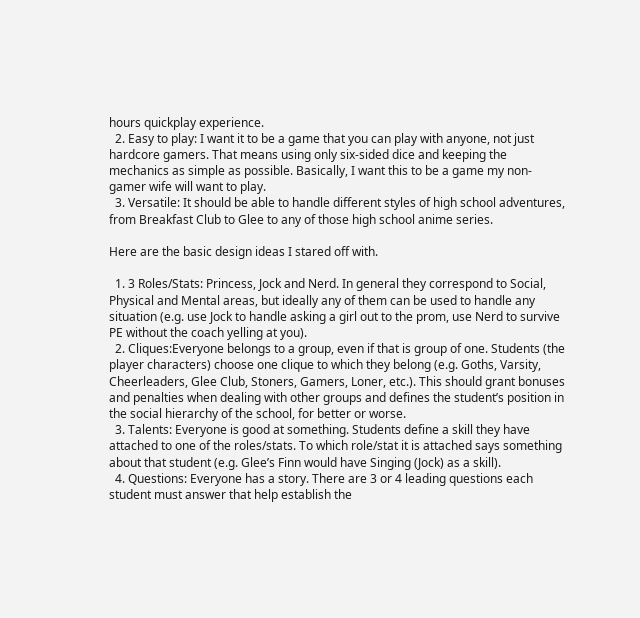hours quickplay experience.
  2. Easy to play: I want it to be a game that you can play with anyone, not just hardcore gamers. That means using only six-sided dice and keeping the mechanics as simple as possible. Basically, I want this to be a game my non-gamer wife will want to play.
  3. Versatile: It should be able to handle different styles of high school adventures, from Breakfast Club to Glee to any of those high school anime series.

Here are the basic design ideas I stared off with.

  1. 3 Roles/Stats: Princess, Jock and Nerd. In general they correspond to Social, Physical and Mental areas, but ideally any of them can be used to handle any situation (e.g. use Jock to handle asking a girl out to the prom, use Nerd to survive PE without the coach yelling at you).
  2. Cliques:Everyone belongs to a group, even if that is group of one. Students (the player characters) choose one clique to which they belong (e.g. Goths, Varsity, Cheerleaders, Glee Club, Stoners, Gamers, Loner, etc.). This should grant bonuses and penalties when dealing with other groups and defines the student’s position in the social hierarchy of the school, for better or worse.
  3. Talents: Everyone is good at something. Students define a skill they have attached to one of the roles/stats. To which role/stat it is attached says something about that student (e.g. Glee’s Finn would have Singing (Jock) as a skill).
  4. Questions: Everyone has a story. There are 3 or 4 leading questions each student must answer that help establish the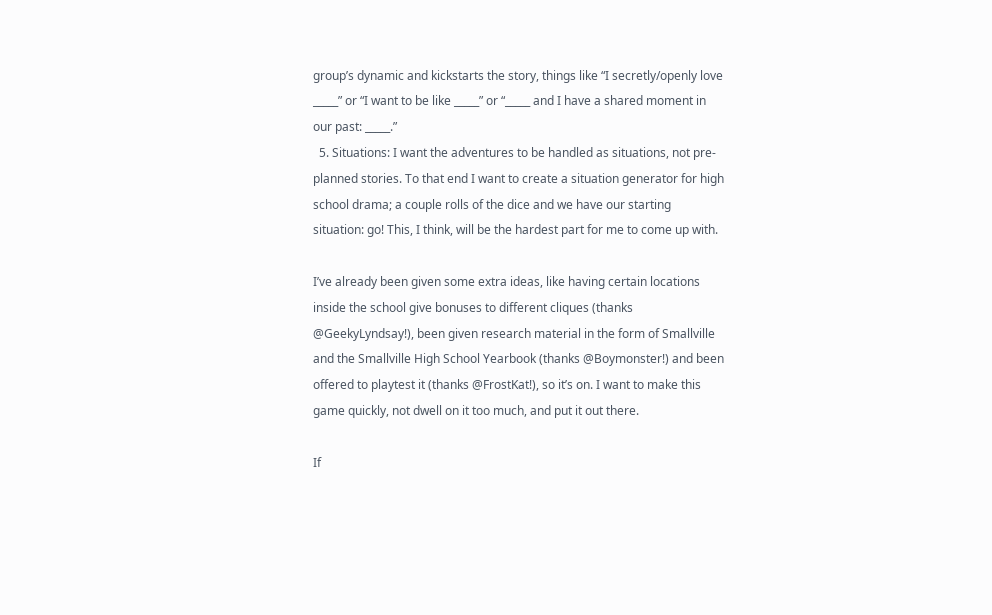group’s dynamic and kickstarts the story, things like “I secretly/openly love _____” or “I want to be like _____” or “_____ and I have a shared moment in our past: _____.”
  5. Situations: I want the adventures to be handled as situations, not pre-planned stories. To that end I want to create a situation generator for high school drama; a couple rolls of the dice and we have our starting situation: go! This, I think, will be the hardest part for me to come up with.

I’ve already been given some extra ideas, like having certain locations inside the school give bonuses to different cliques (thanks @GeekyLyndsay!), been given research material in the form of Smallville and the Smallville High School Yearbook (thanks @Boymonster!) and been offered to playtest it (thanks @FrostKat!), so it’s on. I want to make this game quickly, not dwell on it too much, and put it out there.

If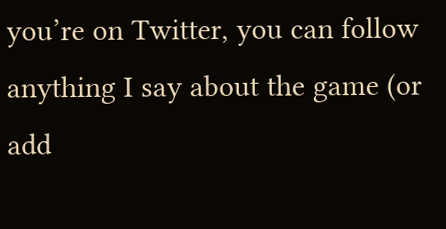you’re on Twitter, you can follow anything I say about the game (or add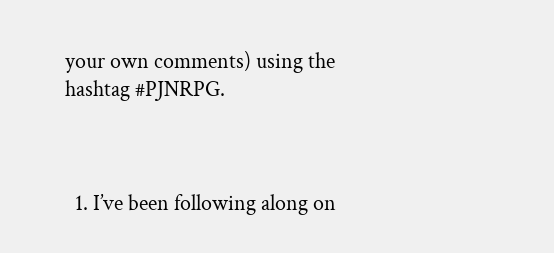your own comments) using the hashtag #PJNRPG.



  1. I’ve been following along on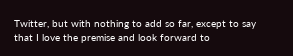Twitter, but with nothing to add so far, except to say that I love the premise and look forward to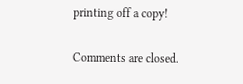printing off a copy!


Comments are closed.